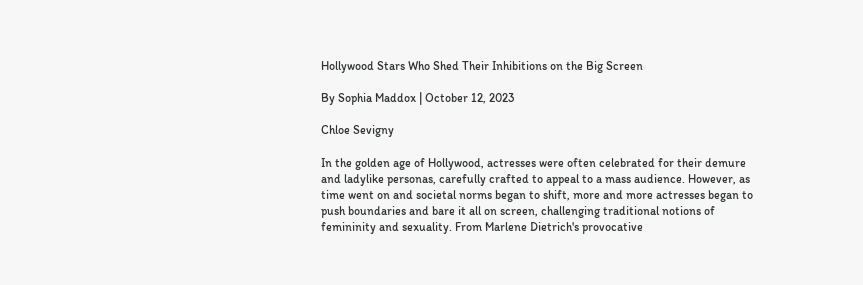Hollywood Stars Who Shed Their Inhibitions on the Big Screen

By Sophia Maddox | October 12, 2023

Chloe Sevigny

In the golden age of Hollywood, actresses were often celebrated for their demure and ladylike personas, carefully crafted to appeal to a mass audience. However, as time went on and societal norms began to shift, more and more actresses began to push boundaries and bare it all on screen, challenging traditional notions of femininity and sexuality. From Marlene Dietrich's provocative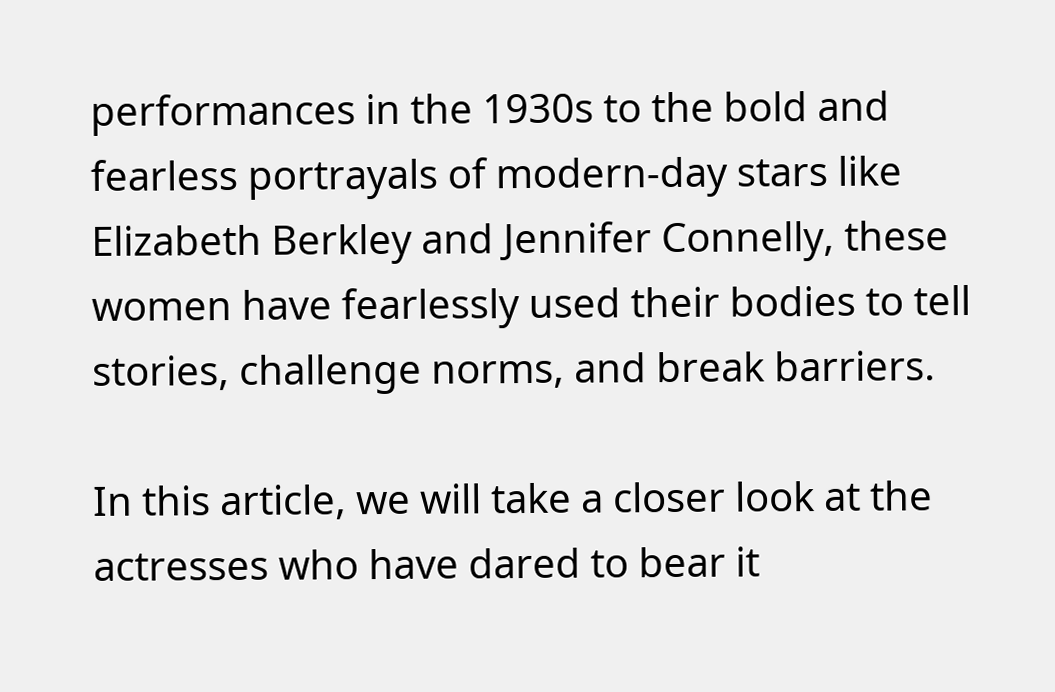performances in the 1930s to the bold and fearless portrayals of modern-day stars like Elizabeth Berkley and Jennifer Connelly, these women have fearlessly used their bodies to tell stories, challenge norms, and break barriers.

In this article, we will take a closer look at the actresses who have dared to bear it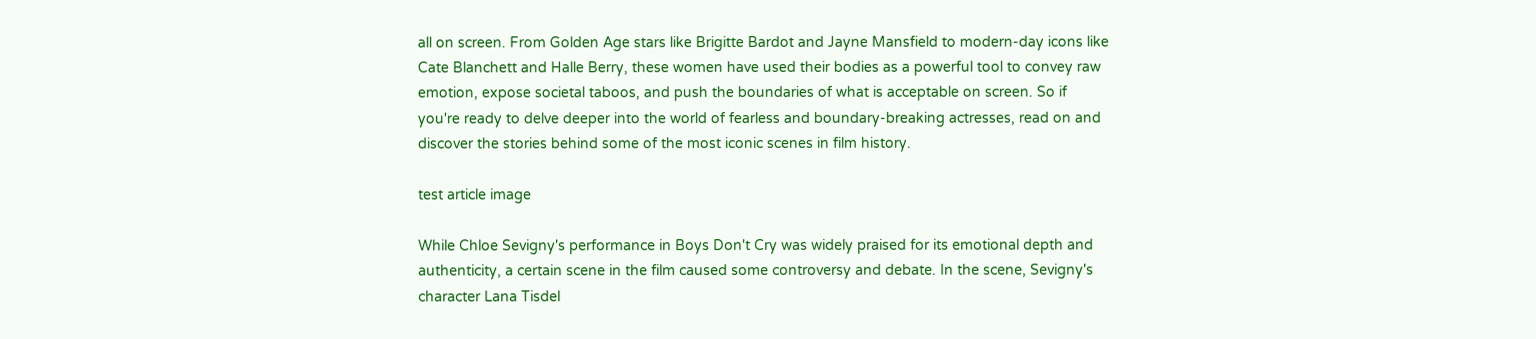all on screen. From Golden Age stars like Brigitte Bardot and Jayne Mansfield to modern-day icons like Cate Blanchett and Halle Berry, these women have used their bodies as a powerful tool to convey raw emotion, expose societal taboos, and push the boundaries of what is acceptable on screen. So if you're ready to delve deeper into the world of fearless and boundary-breaking actresses, read on and discover the stories behind some of the most iconic scenes in film history.

test article image

While Chloe Sevigny's performance in Boys Don't Cry was widely praised for its emotional depth and authenticity, a certain scene in the film caused some controversy and debate. In the scene, Sevigny's character Lana Tisdel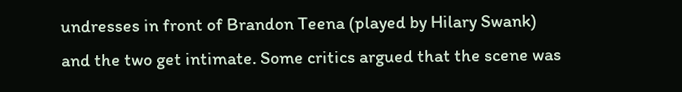undresses in front of Brandon Teena (played by Hilary Swank) and the two get intimate. Some critics argued that the scene was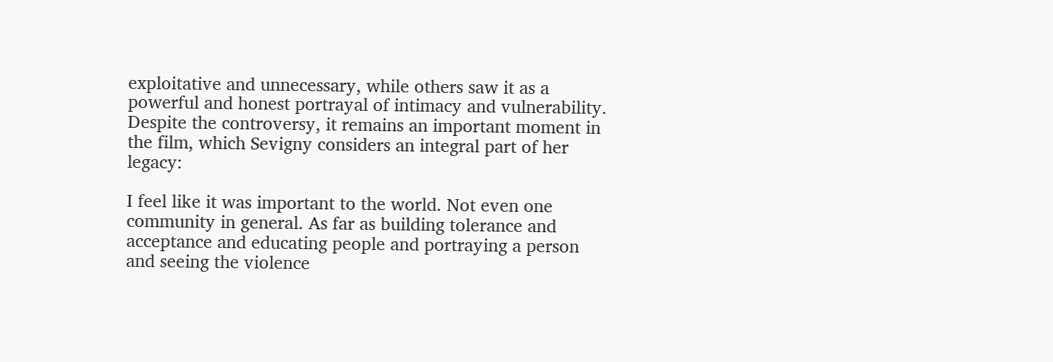exploitative and unnecessary, while others saw it as a powerful and honest portrayal of intimacy and vulnerability. Despite the controversy, it remains an important moment in the film, which Sevigny considers an integral part of her legacy:

I feel like it was important to the world. Not even one community in general. As far as building tolerance and acceptance and educating people and portraying a person and seeing the violence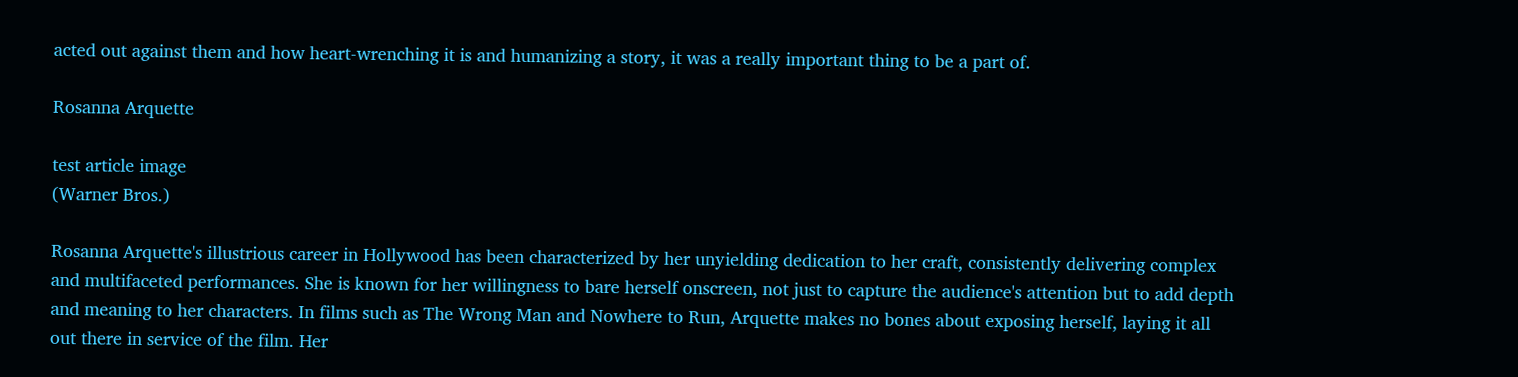acted out against them and how heart-wrenching it is and humanizing a story, it was a really important thing to be a part of.

Rosanna Arquette

test article image
(Warner Bros.)

Rosanna Arquette's illustrious career in Hollywood has been characterized by her unyielding dedication to her craft, consistently delivering complex and multifaceted performances. She is known for her willingness to bare herself onscreen, not just to capture the audience's attention but to add depth and meaning to her characters. In films such as The Wrong Man and Nowhere to Run, Arquette makes no bones about exposing herself, laying it all out there in service of the film. Her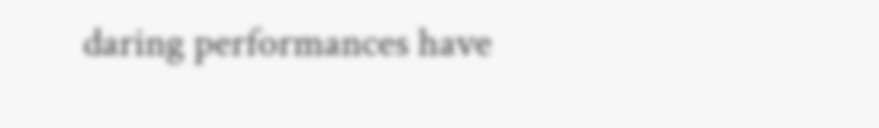daring performances have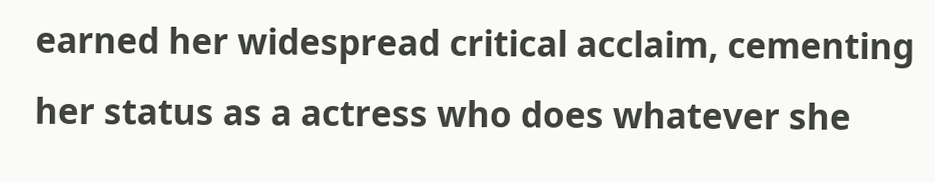earned her widespread critical acclaim, cementing her status as a actress who does whatever she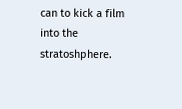can to kick a film into the stratoshphere.